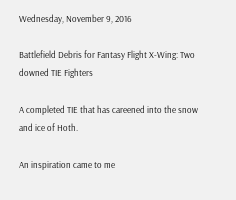Wednesday, November 9, 2016

Battlefield Debris for Fantasy Flight X-Wing: Two downed TIE Fighters

A completed TIE that has careened into the snow and ice of Hoth.

An inspiration came to me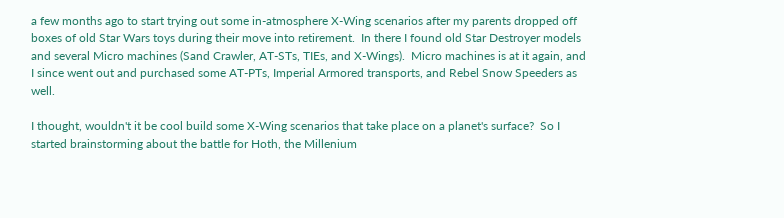a few months ago to start trying out some in-atmosphere X-Wing scenarios after my parents dropped off boxes of old Star Wars toys during their move into retirement.  In there I found old Star Destroyer models and several Micro machines (Sand Crawler, AT-STs, TIEs, and X-Wings).  Micro machines is at it again, and I since went out and purchased some AT-PTs, Imperial Armored transports, and Rebel Snow Speeders as well.

I thought, wouldn't it be cool build some X-Wing scenarios that take place on a planet's surface?  So I started brainstorming about the battle for Hoth, the Millenium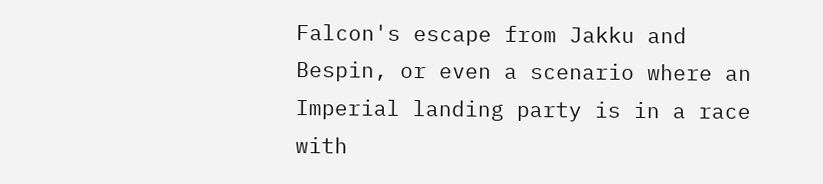Falcon's escape from Jakku and Bespin, or even a scenario where an Imperial landing party is in a race with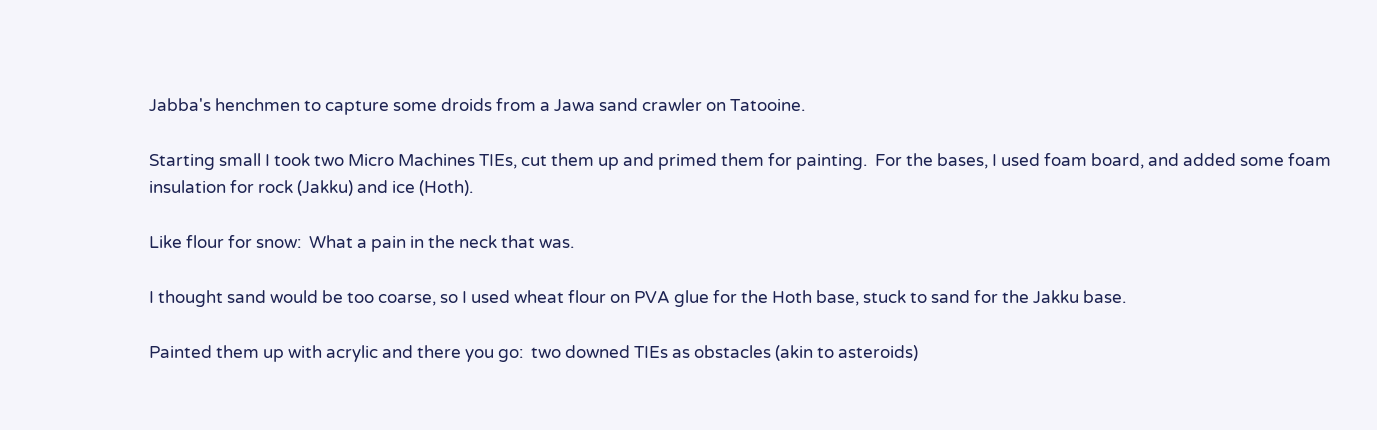Jabba's henchmen to capture some droids from a Jawa sand crawler on Tatooine.

Starting small I took two Micro Machines TIEs, cut them up and primed them for painting.  For the bases, I used foam board, and added some foam insulation for rock (Jakku) and ice (Hoth).

Like flour for snow:  What a pain in the neck that was.

I thought sand would be too coarse, so I used wheat flour on PVA glue for the Hoth base, stuck to sand for the Jakku base.

Painted them up with acrylic and there you go:  two downed TIEs as obstacles (akin to asteroids)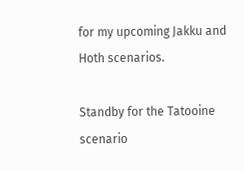for my upcoming Jakku and Hoth scenarios.

Standby for the Tatooine scenario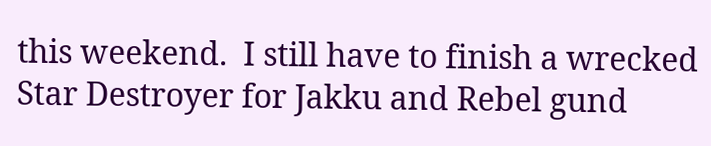this weekend.  I still have to finish a wrecked Star Destroyer for Jakku and Rebel gund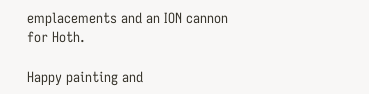emplacements and an ION cannon for Hoth.

Happy painting and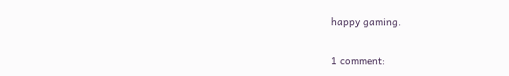happy gaming.

1 comment: